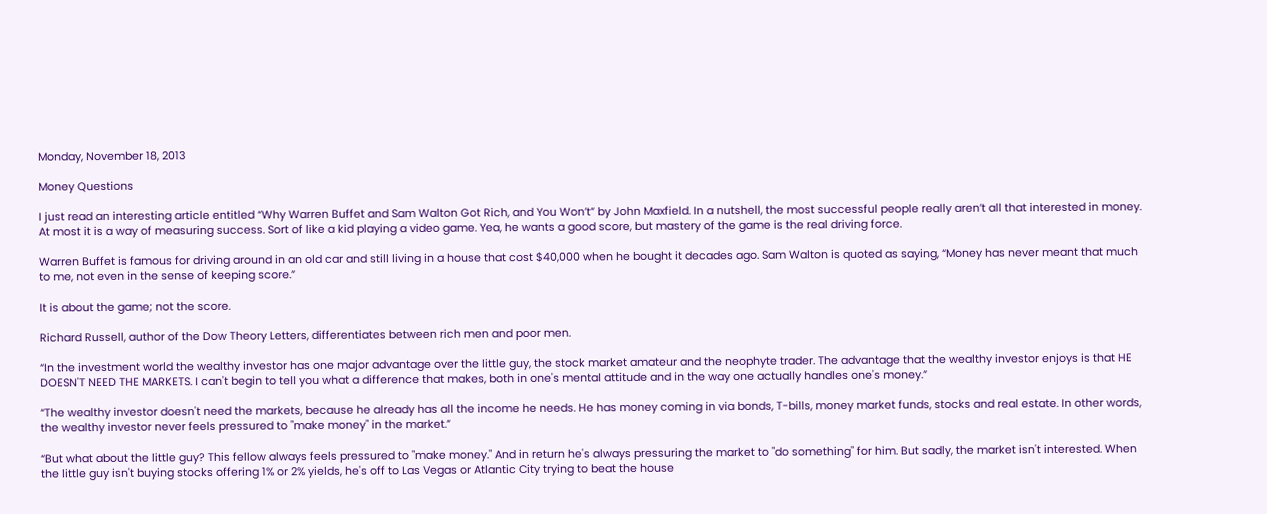Monday, November 18, 2013

Money Questions

I just read an interesting article entitled “Why Warren Buffet and Sam Walton Got Rich, and You Won’t” by John Maxfield. In a nutshell, the most successful people really aren’t all that interested in money. At most it is a way of measuring success. Sort of like a kid playing a video game. Yea, he wants a good score, but mastery of the game is the real driving force.

Warren Buffet is famous for driving around in an old car and still living in a house that cost $40,000 when he bought it decades ago. Sam Walton is quoted as saying, “Money has never meant that much to me, not even in the sense of keeping score.”

It is about the game; not the score.

Richard Russell, author of the Dow Theory Letters, differentiates between rich men and poor men.

“In the investment world the wealthy investor has one major advantage over the little guy, the stock market amateur and the neophyte trader. The advantage that the wealthy investor enjoys is that HE DOESN'T NEED THE MARKETS. I can't begin to tell you what a difference that makes, both in one's mental attitude and in the way one actually handles one's money.”

“The wealthy investor doesn't need the markets, because he already has all the income he needs. He has money coming in via bonds, T-bills, money market funds, stocks and real estate. In other words, the wealthy investor never feels pressured to "make money" in the market.”

“But what about the little guy? This fellow always feels pressured to "make money." And in return he's always pressuring the market to "do something" for him. But sadly, the market isn't interested. When the little guy isn't buying stocks offering 1% or 2% yields, he's off to Las Vegas or Atlantic City trying to beat the house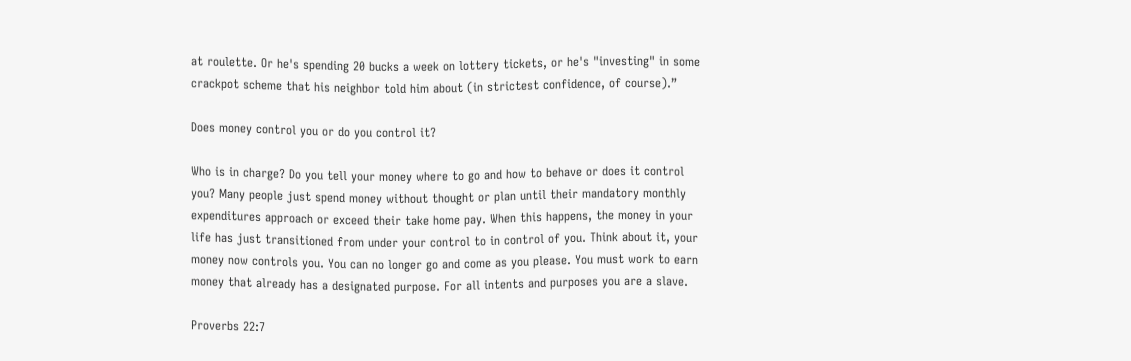at roulette. Or he's spending 20 bucks a week on lottery tickets, or he's "investing" in some crackpot scheme that his neighbor told him about (in strictest confidence, of course).”

Does money control you or do you control it?

Who is in charge? Do you tell your money where to go and how to behave or does it control you? Many people just spend money without thought or plan until their mandatory monthly expenditures approach or exceed their take home pay. When this happens, the money in your life has just transitioned from under your control to in control of you. Think about it, your money now controls you. You can no longer go and come as you please. You must work to earn money that already has a designated purpose. For all intents and purposes you are a slave.

Proverbs 22:7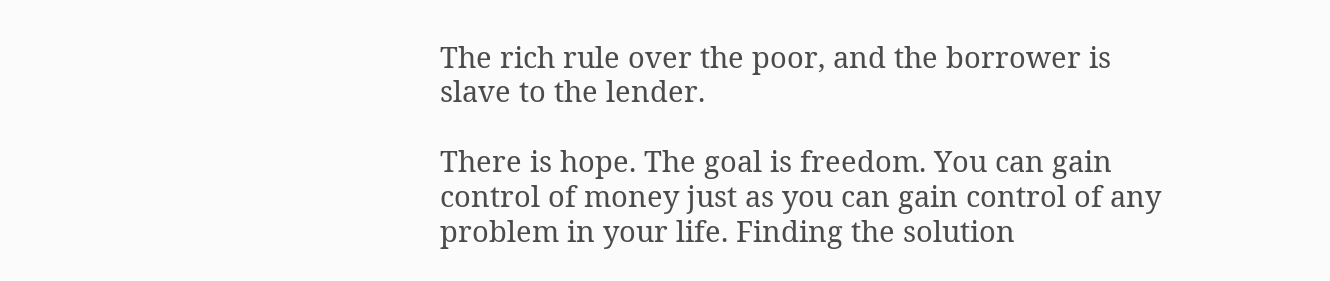The rich rule over the poor, and the borrower is slave to the lender.

There is hope. The goal is freedom. You can gain control of money just as you can gain control of any problem in your life. Finding the solution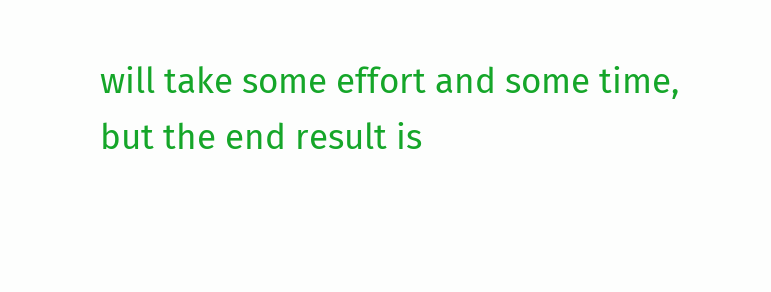will take some effort and some time, but the end result is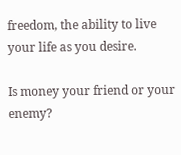freedom, the ability to live your life as you desire.

Is money your friend or your enemy?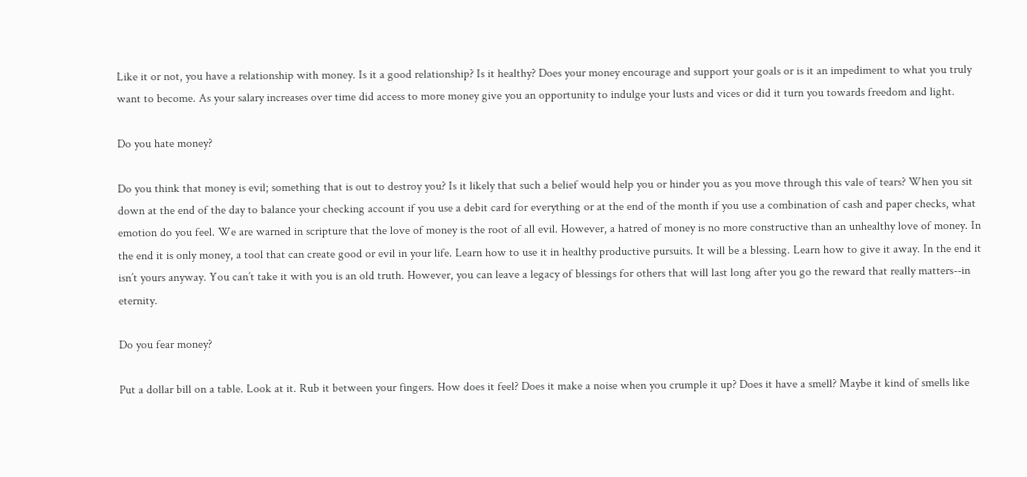Like it or not, you have a relationship with money. Is it a good relationship? Is it healthy? Does your money encourage and support your goals or is it an impediment to what you truly want to become. As your salary increases over time did access to more money give you an opportunity to indulge your lusts and vices or did it turn you towards freedom and light.

Do you hate money?

Do you think that money is evil; something that is out to destroy you? Is it likely that such a belief would help you or hinder you as you move through this vale of tears? When you sit down at the end of the day to balance your checking account if you use a debit card for everything or at the end of the month if you use a combination of cash and paper checks, what emotion do you feel. We are warned in scripture that the love of money is the root of all evil. However, a hatred of money is no more constructive than an unhealthy love of money. In the end it is only money, a tool that can create good or evil in your life. Learn how to use it in healthy productive pursuits. It will be a blessing. Learn how to give it away. In the end it isn’t yours anyway. You can’t take it with you is an old truth. However, you can leave a legacy of blessings for others that will last long after you go the reward that really matters--in eternity.

Do you fear money?

Put a dollar bill on a table. Look at it. Rub it between your fingers. How does it feel? Does it make a noise when you crumple it up? Does it have a smell? Maybe it kind of smells like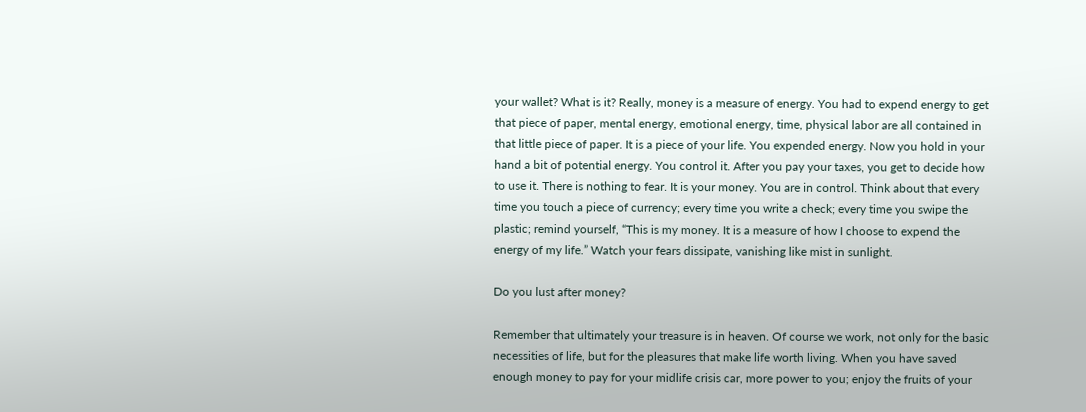your wallet? What is it? Really, money is a measure of energy. You had to expend energy to get that piece of paper, mental energy, emotional energy, time, physical labor are all contained in that little piece of paper. It is a piece of your life. You expended energy. Now you hold in your hand a bit of potential energy. You control it. After you pay your taxes, you get to decide how to use it. There is nothing to fear. It is your money. You are in control. Think about that every time you touch a piece of currency; every time you write a check; every time you swipe the plastic; remind yourself, “This is my money. It is a measure of how I choose to expend the energy of my life.” Watch your fears dissipate, vanishing like mist in sunlight.

Do you lust after money?

Remember that ultimately your treasure is in heaven. Of course we work, not only for the basic necessities of life, but for the pleasures that make life worth living. When you have saved enough money to pay for your midlife crisis car, more power to you; enjoy the fruits of your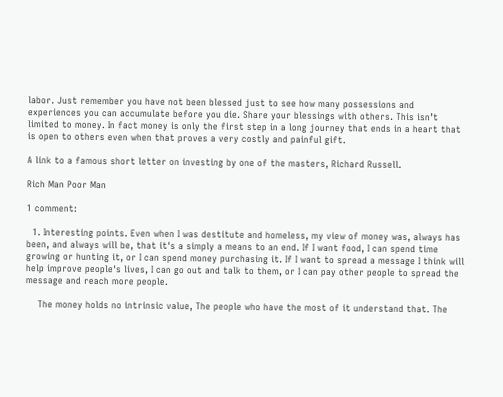labor. Just remember you have not been blessed just to see how many possessions and experiences you can accumulate before you die. Share your blessings with others. This isn’t limited to money. In fact money is only the first step in a long journey that ends in a heart that is open to others even when that proves a very costly and painful gift.

A link to a famous short letter on investing by one of the masters, Richard Russell.

Rich Man Poor Man

1 comment:

  1. Interesting points. Even when I was destitute and homeless, my view of money was, always has been, and always will be, that it's a simply a means to an end. If I want food, I can spend time growing or hunting it, or I can spend money purchasing it. If I want to spread a message I think will help improve people's lives, I can go out and talk to them, or I can pay other people to spread the message and reach more people.

    The money holds no intrinsic value, The people who have the most of it understand that. The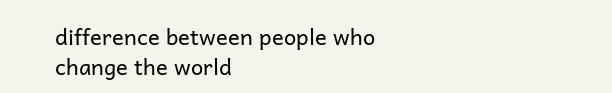difference between people who change the world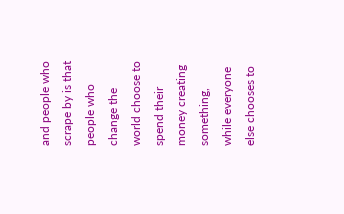and people who scrape by is that people who change the world choose to spend their money creating something, while everyone else chooses to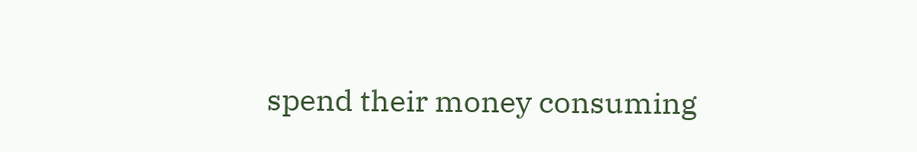spend their money consuming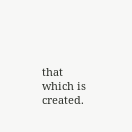that which is created.